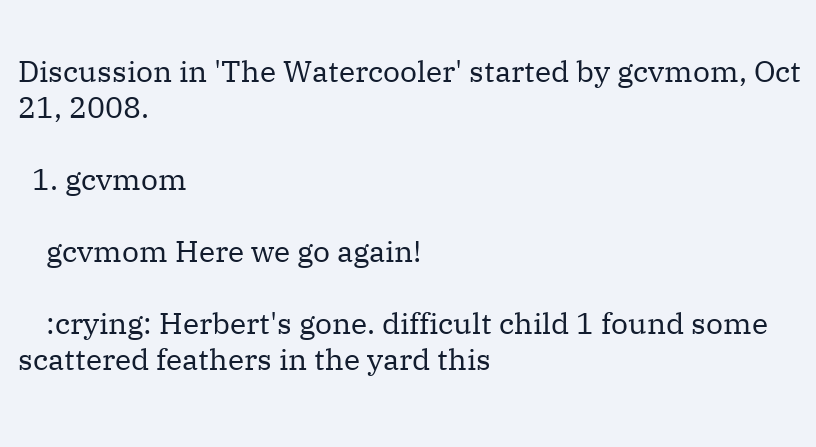Discussion in 'The Watercooler' started by gcvmom, Oct 21, 2008.

  1. gcvmom

    gcvmom Here we go again!

    :crying: Herbert's gone. difficult child 1 found some scattered feathers in the yard this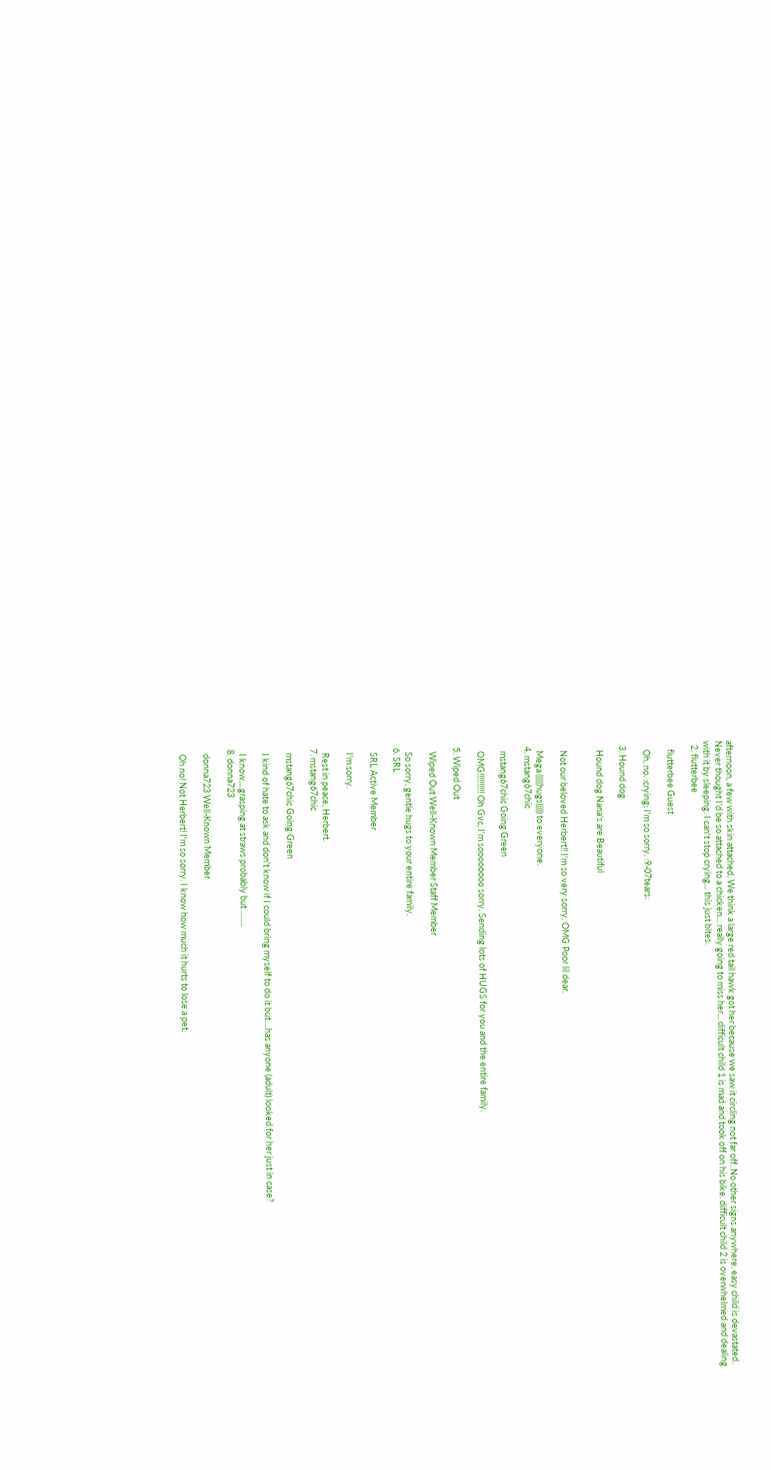afternoon, a few with skin attached. We think a large red tail hawk got her because we saw it circling not far off. No other signs anywhere. easy child is devastated. Never thought I'd be so attached to a chicken... really going to miss her... difficult child 1 is mad and took off on his bike. difficult child 2 is overwhelmed and dealing with it by sleeping. I can't stop crying... this just bites.
  2. flutterbee

    flutterbee Guest

    Oh, no. :crying: I'm so sorry. :9-07tears:

  3. Hound dog

    Hound dog Nana's are Beautiful


    Not our beloved Herbert!! I'm so very sorry. OMG Poor lil dear.

    Mega (((((hugs))))) to everyone.
  4. mstang67chic

    mstang67chic Going Green

    OMG!!!!!!!!!! Oh Gvc, I'm soooooooo sorry. Sending lots of HUGS for you and the entire family.

  5. Wiped Out

    Wiped Out Well-Known Member Staff Member

    So sorry, gentle hugs to your entire family.
  6. SRL

    SRL Active Member

    I'm sorry.

    Rest in peace, Herbert.
  7. mstang67chic

    mstang67chic Going Green

    I kind of hate to ask and don't know if I could bring myself to do it but....has anyone (adult) looked for her just in case?

    I know....grasping at straws probably but ........
  8. donna723

    donna723 Well-Known Member

    Oh no! Not Herbert! I'm so sorry. I know how much it hurts to lose a pet.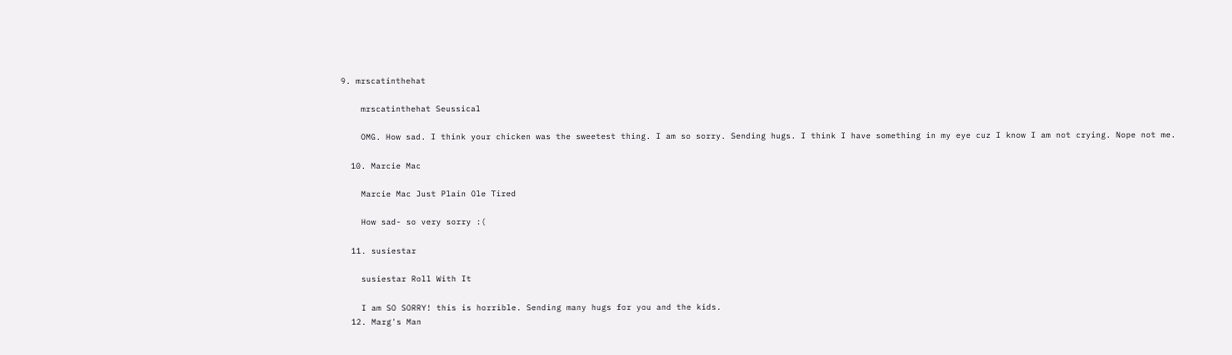9. mrscatinthehat

    mrscatinthehat Seussical

    OMG. How sad. I think your chicken was the sweetest thing. I am so sorry. Sending hugs. I think I have something in my eye cuz I know I am not crying. Nope not me.

  10. Marcie Mac

    Marcie Mac Just Plain Ole Tired

    How sad- so very sorry :(

  11. susiestar

    susiestar Roll With It

    I am SO SORRY! this is horrible. Sending many hugs for you and the kids.
  12. Marg's Man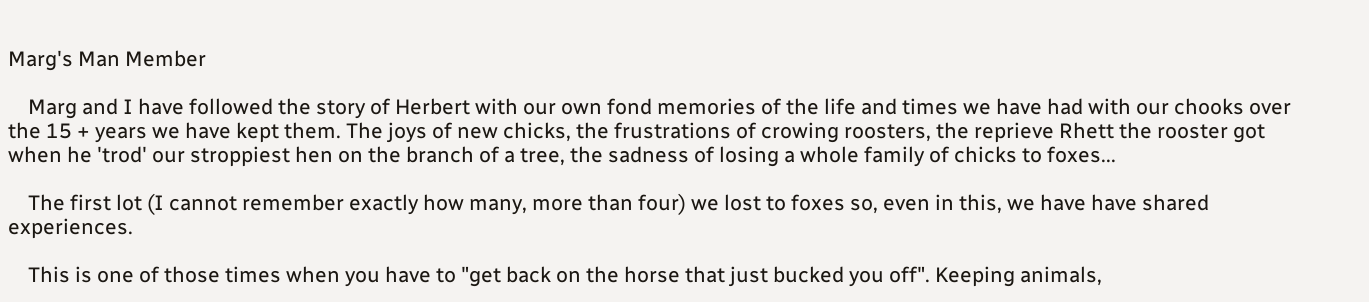Marg's Man Member

    Marg and I have followed the story of Herbert with our own fond memories of the life and times we have had with our chooks over the 15 + years we have kept them. The joys of new chicks, the frustrations of crowing roosters, the reprieve Rhett the rooster got when he 'trod' our stroppiest hen on the branch of a tree, the sadness of losing a whole family of chicks to foxes...

    The first lot (I cannot remember exactly how many, more than four) we lost to foxes so, even in this, we have have shared experiences.

    This is one of those times when you have to "get back on the horse that just bucked you off". Keeping animals,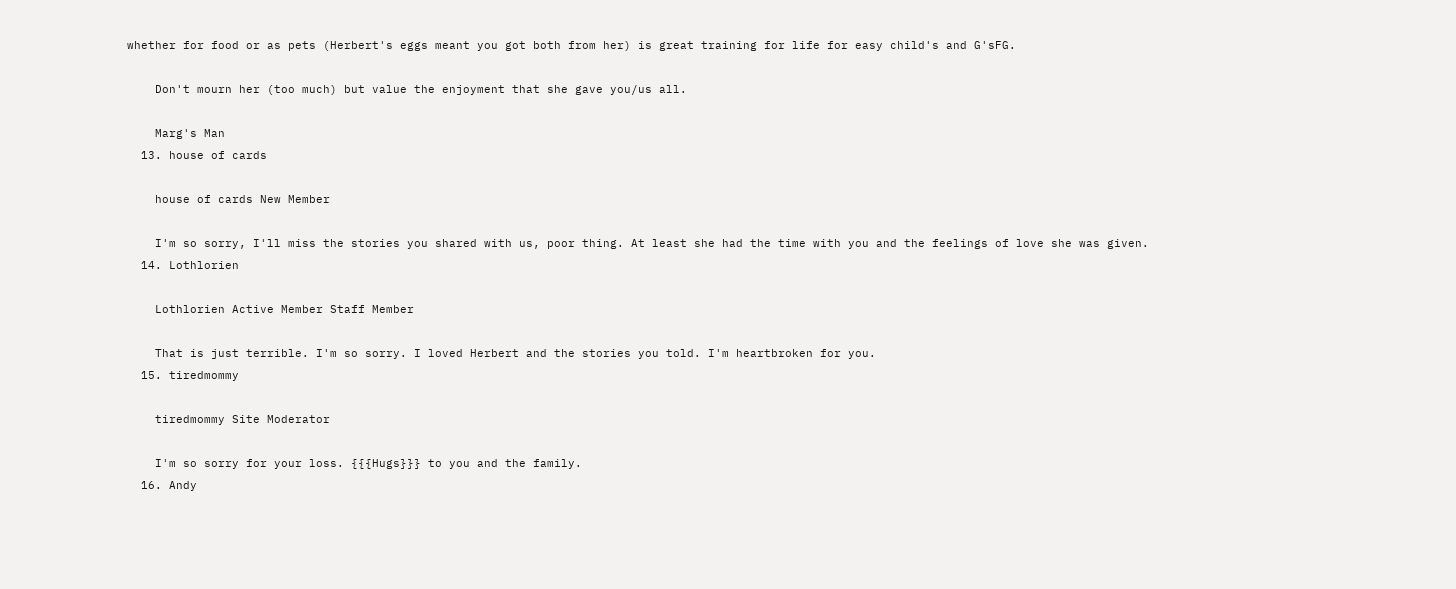whether for food or as pets (Herbert's eggs meant you got both from her) is great training for life for easy child's and G'sFG.

    Don't mourn her (too much) but value the enjoyment that she gave you/us all.

    Marg's Man
  13. house of cards

    house of cards New Member

    I'm so sorry, I'll miss the stories you shared with us, poor thing. At least she had the time with you and the feelings of love she was given.
  14. Lothlorien

    Lothlorien Active Member Staff Member

    That is just terrible. I'm so sorry. I loved Herbert and the stories you told. I'm heartbroken for you.
  15. tiredmommy

    tiredmommy Site Moderator

    I'm so sorry for your loss. {{{Hugs}}} to you and the family.
  16. Andy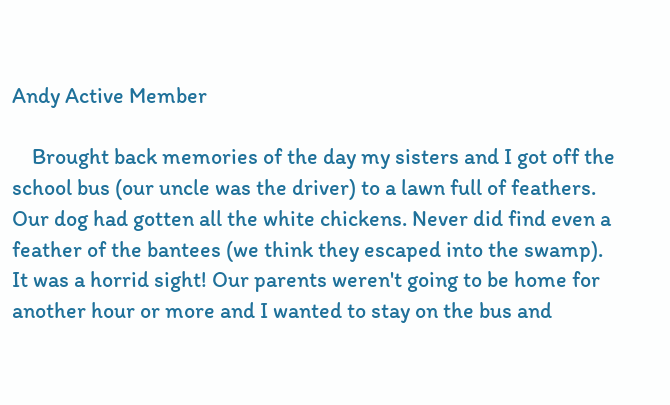Andy Active Member

    Brought back memories of the day my sisters and I got off the school bus (our uncle was the driver) to a lawn full of feathers. Our dog had gotten all the white chickens. Never did find even a feather of the bantees (we think they escaped into the swamp). It was a horrid sight! Our parents weren't going to be home for another hour or more and I wanted to stay on the bus and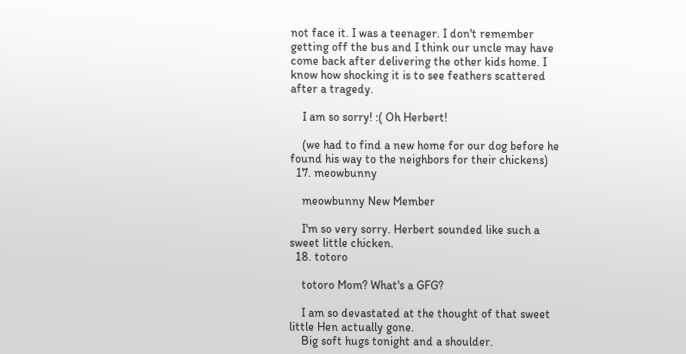not face it. I was a teenager. I don't remember getting off the bus and I think our uncle may have come back after delivering the other kids home. I know how shocking it is to see feathers scattered after a tragedy.

    I am so sorry! :( Oh Herbert!

    (we had to find a new home for our dog before he found his way to the neighbors for their chickens)
  17. meowbunny

    meowbunny New Member

    I'm so very sorry. Herbert sounded like such a sweet little chicken.
  18. totoro

    totoro Mom? What's a GFG?

    I am so devastated at the thought of that sweet little Hen actually gone.
    Big soft hugs tonight and a shoulder.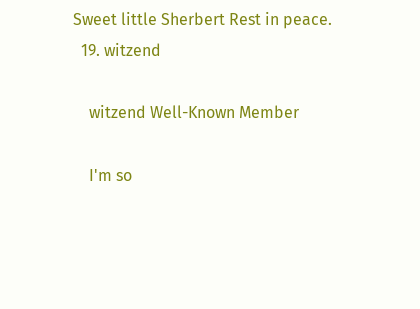Sweet little Sherbert Rest in peace.
  19. witzend

    witzend Well-Known Member

    I'm so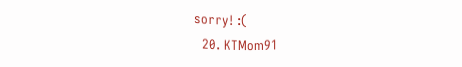sorry! :(
  20. KTMom91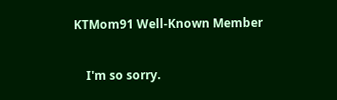KTMom91 Well-Known Member

    I'm so sorry.